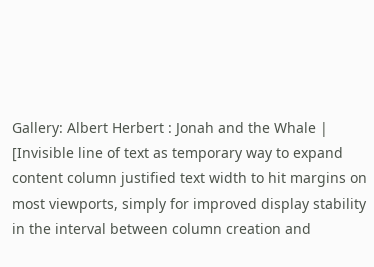Gallery: Albert Herbert : Jonah and the Whale |
[Invisible line of text as temporary way to expand content column justified text width to hit margins on most viewports, simply for improved display stability in the interval between column creation and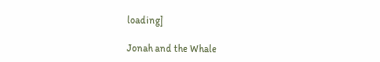loading]

Jonah and the Whale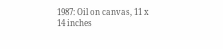1987: Oil on canvas, 11 x 14 inches